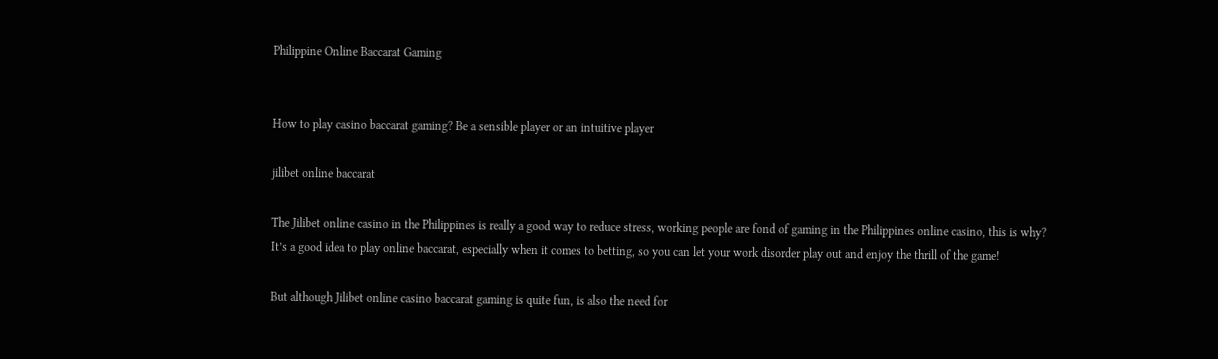Philippine Online Baccarat Gaming


How to play casino baccarat gaming? Be a sensible player or an intuitive player

jilibet online baccarat

The Jilibet online casino in the Philippines is really a good way to reduce stress, working people are fond of gaming in the Philippines online casino, this is why? It’s a good idea to play online baccarat, especially when it comes to betting, so you can let your work disorder play out and enjoy the thrill of the game!

But although Jilibet online casino baccarat gaming is quite fun, is also the need for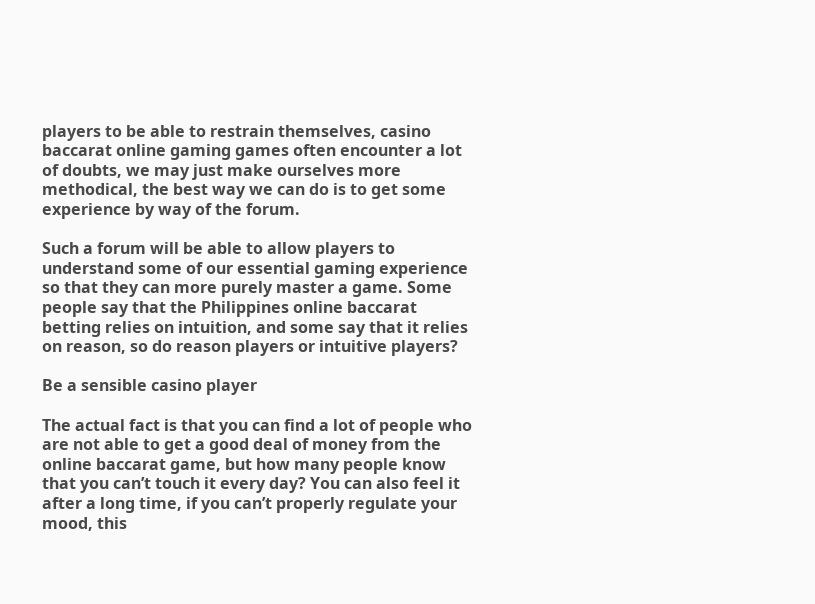players to be able to restrain themselves, casino baccarat online gaming games often encounter a lot of doubts, we may just make ourselves more methodical, the best way we can do is to get some experience by way of the forum.

Such a forum will be able to allow players to understand some of our essential gaming experience so that they can more purely master a game. Some people say that the Philippines online baccarat betting relies on intuition, and some say that it relies on reason, so do reason players or intuitive players?

Be a sensible casino player

The actual fact is that you can find a lot of people who are not able to get a good deal of money from the online baccarat game, but how many people know that you can’t touch it every day? You can also feel it after a long time, if you can’t properly regulate your mood, this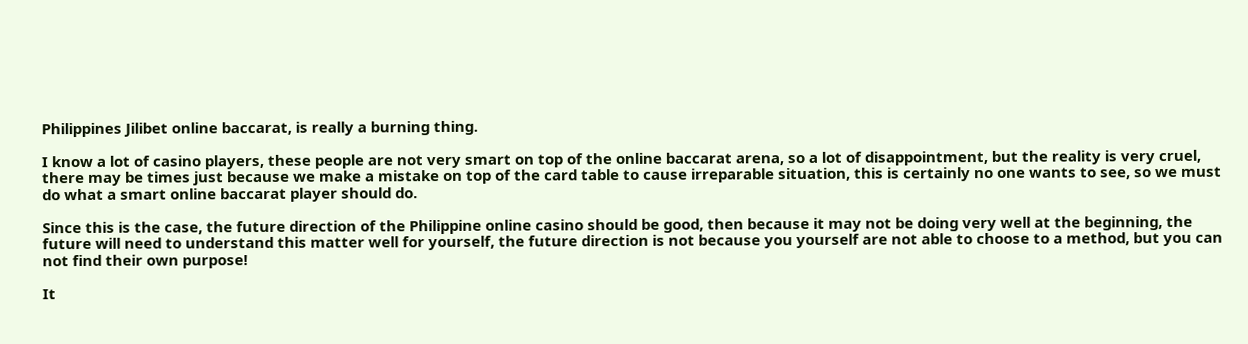Philippines Jilibet online baccarat, is really a burning thing.

I know a lot of casino players, these people are not very smart on top of the online baccarat arena, so a lot of disappointment, but the reality is very cruel, there may be times just because we make a mistake on top of the card table to cause irreparable situation, this is certainly no one wants to see, so we must do what a smart online baccarat player should do.

Since this is the case, the future direction of the Philippine online casino should be good, then because it may not be doing very well at the beginning, the future will need to understand this matter well for yourself, the future direction is not because you yourself are not able to choose to a method, but you can not find their own purpose!

It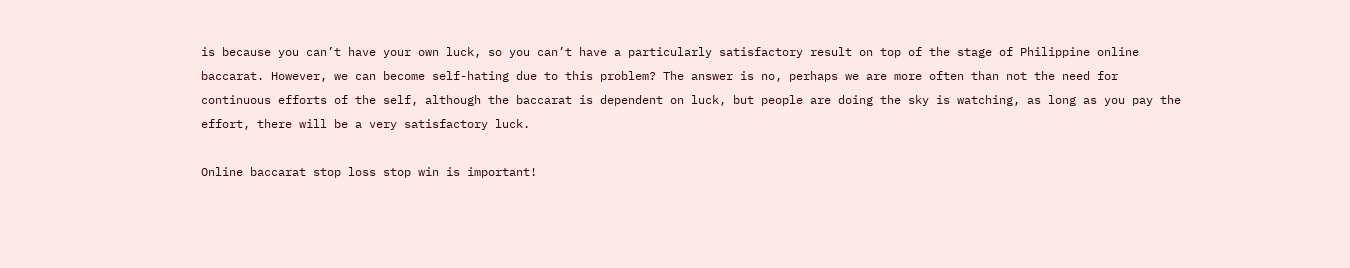is because you can’t have your own luck, so you can’t have a particularly satisfactory result on top of the stage of Philippine online baccarat. However, we can become self-hating due to this problem? The answer is no, perhaps we are more often than not the need for continuous efforts of the self, although the baccarat is dependent on luck, but people are doing the sky is watching, as long as you pay the effort, there will be a very satisfactory luck.

Online baccarat stop loss stop win is important!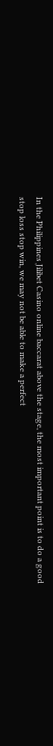In the Philippines Jilibet Casino online baccarat above the stage, the most important point is to do a good stop loss stop win, we may not be able to make a perfect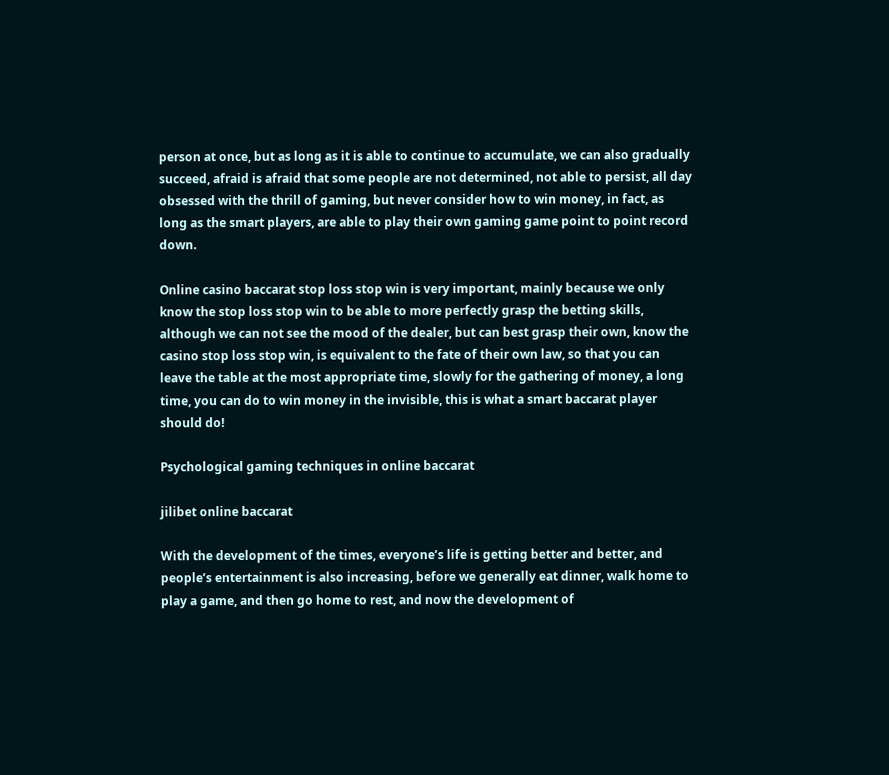person at once, but as long as it is able to continue to accumulate, we can also gradually succeed, afraid is afraid that some people are not determined, not able to persist, all day obsessed with the thrill of gaming, but never consider how to win money, in fact, as long as the smart players, are able to play their own gaming game point to point record down.

Online casino baccarat stop loss stop win is very important, mainly because we only know the stop loss stop win to be able to more perfectly grasp the betting skills, although we can not see the mood of the dealer, but can best grasp their own, know the casino stop loss stop win, is equivalent to the fate of their own law, so that you can leave the table at the most appropriate time, slowly for the gathering of money, a long time, you can do to win money in the invisible, this is what a smart baccarat player should do!

Psychological gaming techniques in online baccarat

jilibet online baccarat

With the development of the times, everyone’s life is getting better and better, and people’s entertainment is also increasing, before we generally eat dinner, walk home to play a game, and then go home to rest, and now the development of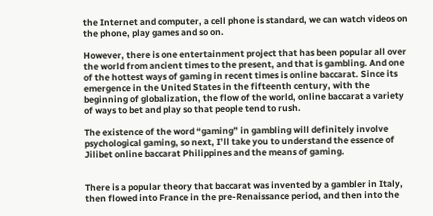the Internet and computer, a cell phone is standard, we can watch videos on the phone, play games and so on.

However, there is one entertainment project that has been popular all over the world from ancient times to the present, and that is gambling. And one of the hottest ways of gaming in recent times is online baccarat. Since its emergence in the United States in the fifteenth century, with the beginning of globalization, the flow of the world, online baccarat a variety of ways to bet and play so that people tend to rush.

The existence of the word “gaming” in gambling will definitely involve psychological gaming, so next, I’ll take you to understand the essence of Jilibet online baccarat Philippines and the means of gaming.


There is a popular theory that baccarat was invented by a gambler in Italy, then flowed into France in the pre-Renaissance period, and then into the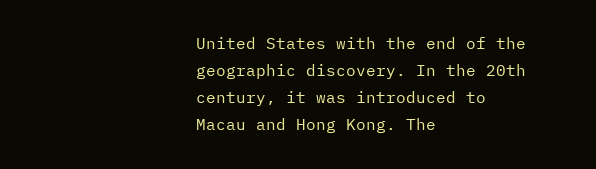United States with the end of the geographic discovery. In the 20th century, it was introduced to Macau and Hong Kong. The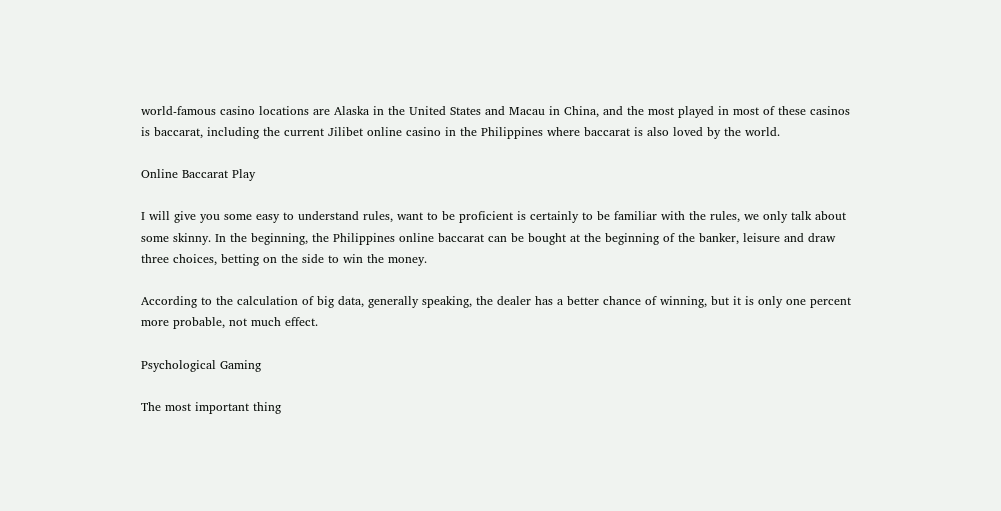world-famous casino locations are Alaska in the United States and Macau in China, and the most played in most of these casinos is baccarat, including the current Jilibet online casino in the Philippines where baccarat is also loved by the world.

Online Baccarat Play

I will give you some easy to understand rules, want to be proficient is certainly to be familiar with the rules, we only talk about some skinny. In the beginning, the Philippines online baccarat can be bought at the beginning of the banker, leisure and draw three choices, betting on the side to win the money.

According to the calculation of big data, generally speaking, the dealer has a better chance of winning, but it is only one percent more probable, not much effect.

Psychological Gaming

The most important thing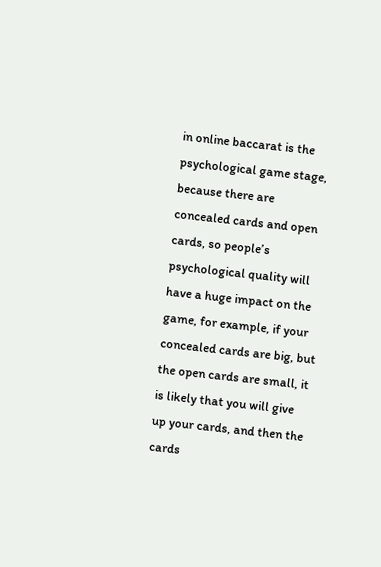in online baccarat is the psychological game stage, because there are concealed cards and open cards, so people’s psychological quality will have a huge impact on the game, for example, if your concealed cards are big, but the open cards are small, it is likely that you will give up your cards, and then the cards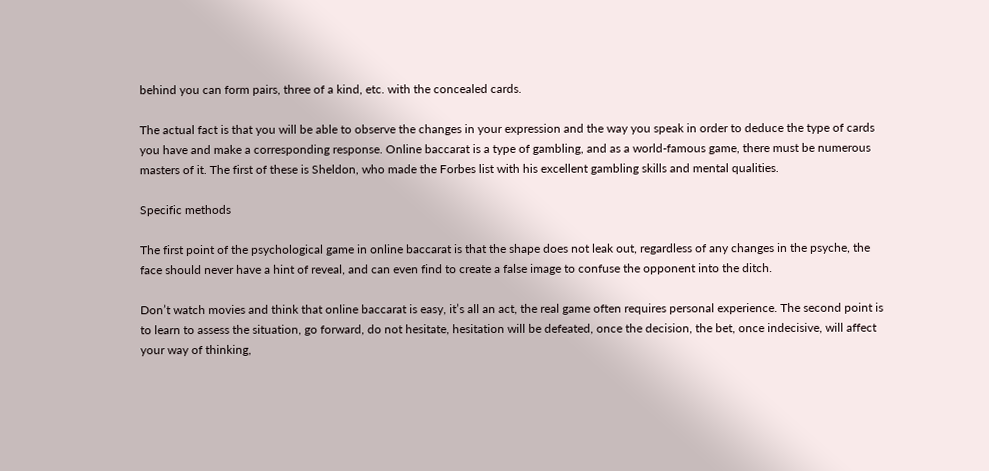behind you can form pairs, three of a kind, etc. with the concealed cards.

The actual fact is that you will be able to observe the changes in your expression and the way you speak in order to deduce the type of cards you have and make a corresponding response. Online baccarat is a type of gambling, and as a world-famous game, there must be numerous masters of it. The first of these is Sheldon, who made the Forbes list with his excellent gambling skills and mental qualities.

Specific methods

The first point of the psychological game in online baccarat is that the shape does not leak out, regardless of any changes in the psyche, the face should never have a hint of reveal, and can even find to create a false image to confuse the opponent into the ditch.

Don’t watch movies and think that online baccarat is easy, it’s all an act, the real game often requires personal experience. The second point is to learn to assess the situation, go forward, do not hesitate, hesitation will be defeated, once the decision, the bet, once indecisive, will affect your way of thinking,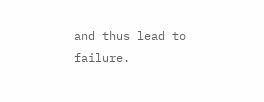and thus lead to failure.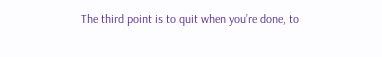The third point is to quit when you’re done, to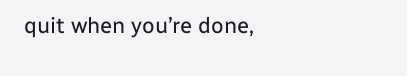quit when you’re done,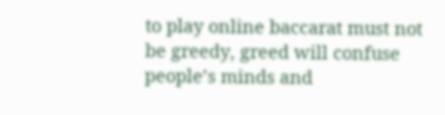to play online baccarat must not be greedy, greed will confuse people’s minds and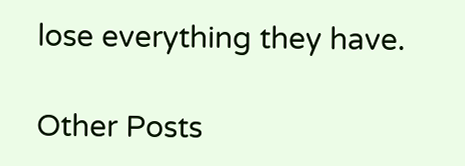lose everything they have.

Other Posts